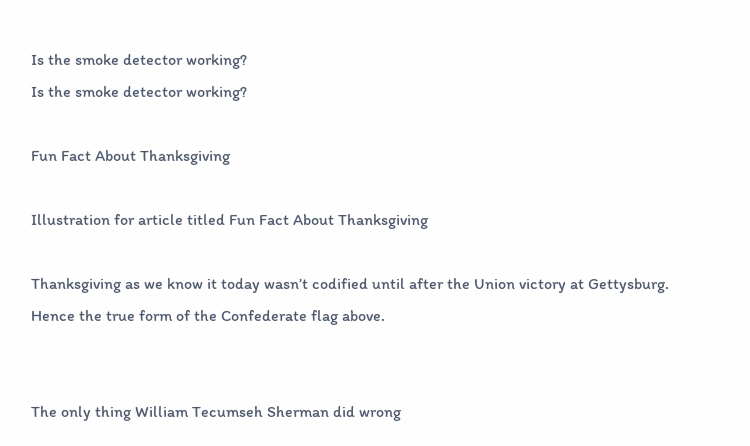Is the smoke detector working?
Is the smoke detector working?

Fun Fact About Thanksgiving

Illustration for article titled Fun Fact About Thanksgiving

Thanksgiving as we know it today wasn’t codified until after the Union victory at Gettysburg. Hence the true form of the Confederate flag above.


The only thing William Tecumseh Sherman did wrong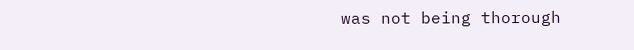was not being thorough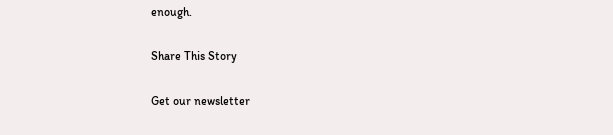enough.

Share This Story

Get our newsletter